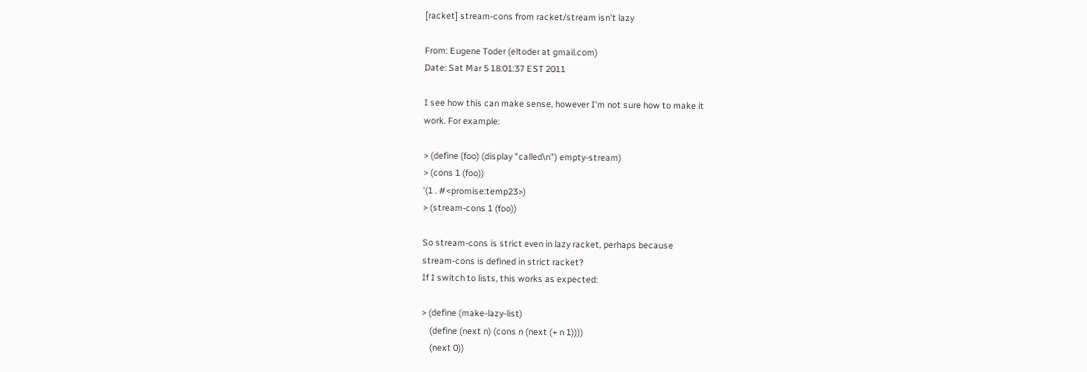[racket] stream-cons from racket/stream isn't lazy

From: Eugene Toder (eltoder at gmail.com)
Date: Sat Mar 5 18:01:37 EST 2011

I see how this can make sense, however I'm not sure how to make it
work. For example:

> (define (foo) (display "called\n") empty-stream)
> (cons 1 (foo))
'(1 . #<promise:temp23>)
> (stream-cons 1 (foo))

So stream-cons is strict even in lazy racket, perhaps because
stream-cons is defined in strict racket?
If I switch to lists, this works as expected:

> (define (make-lazy-list)
    (define (next n) (cons n (next (+ n 1))))
    (next 0))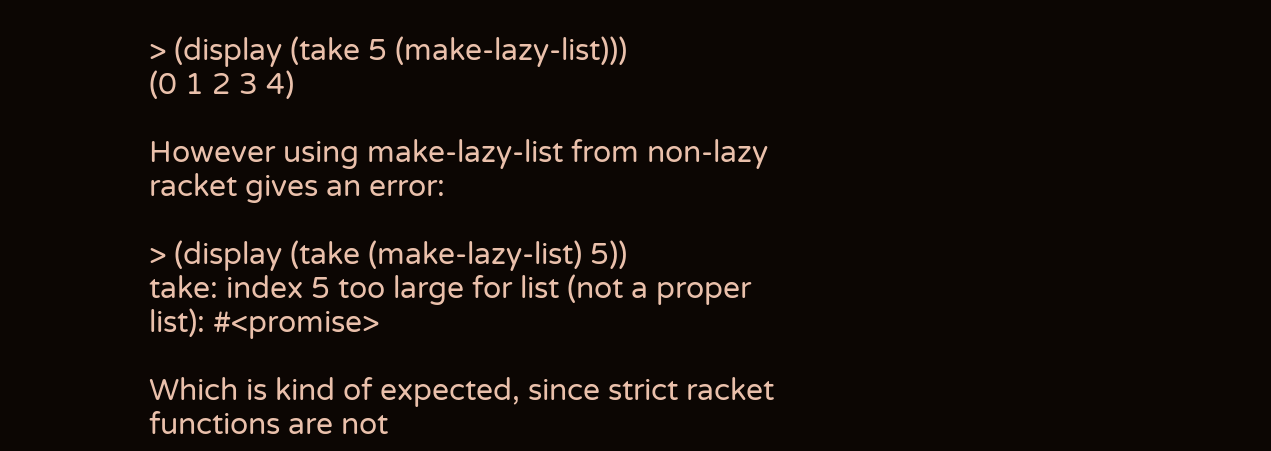> (display (take 5 (make-lazy-list)))
(0 1 2 3 4)

However using make-lazy-list from non-lazy racket gives an error:

> (display (take (make-lazy-list) 5))
take: index 5 too large for list (not a proper list): #<promise>

Which is kind of expected, since strict racket functions are not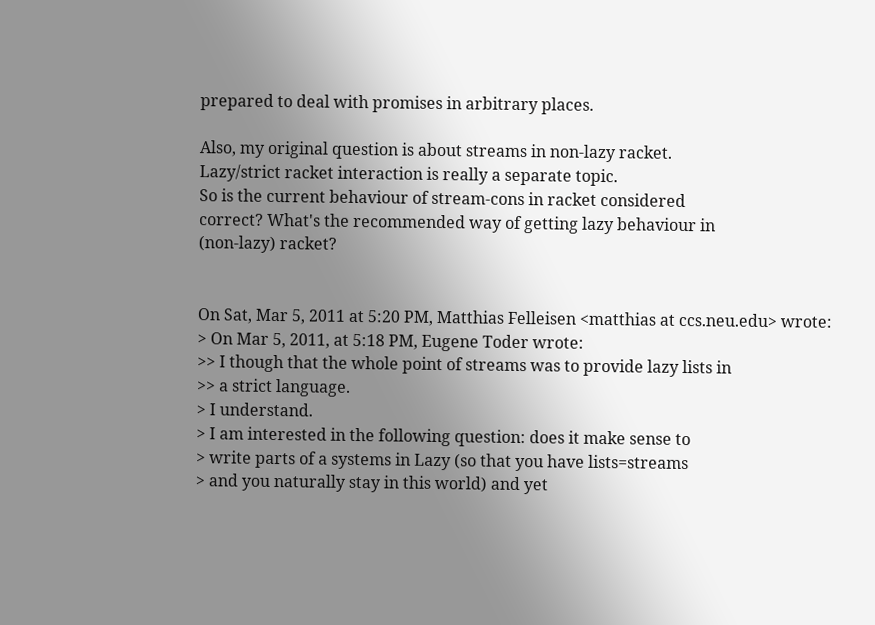prepared to deal with promises in arbitrary places.

Also, my original question is about streams in non-lazy racket.
Lazy/strict racket interaction is really a separate topic.
So is the current behaviour of stream-cons in racket considered
correct? What's the recommended way of getting lazy behaviour in
(non-lazy) racket?


On Sat, Mar 5, 2011 at 5:20 PM, Matthias Felleisen <matthias at ccs.neu.edu> wrote:
> On Mar 5, 2011, at 5:18 PM, Eugene Toder wrote:
>> I though that the whole point of streams was to provide lazy lists in
>> a strict language.
> I understand.
> I am interested in the following question: does it make sense to
> write parts of a systems in Lazy (so that you have lists=streams
> and you naturally stay in this world) and yet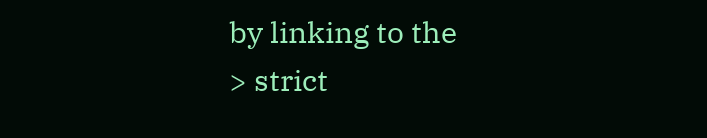by linking to the
> strict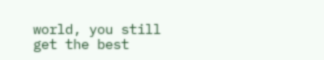world, you still get the best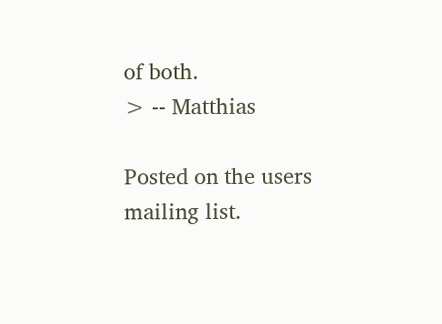of both.
> -- Matthias

Posted on the users mailing list.